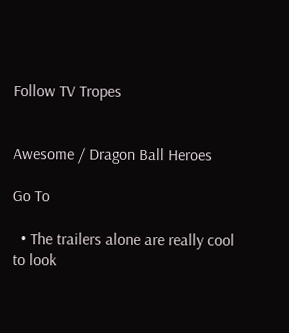Follow TV Tropes


Awesome / Dragon Ball Heroes

Go To

  • The trailers alone are really cool to look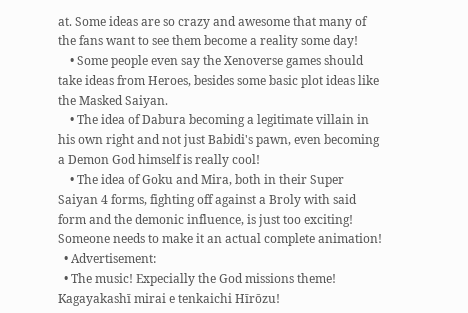at. Some ideas are so crazy and awesome that many of the fans want to see them become a reality some day!
    • Some people even say the Xenoverse games should take ideas from Heroes, besides some basic plot ideas like the Masked Saiyan.
    • The idea of Dabura becoming a legitimate villain in his own right and not just Babidi's pawn, even becoming a Demon God himself is really cool!
    • The idea of Goku and Mira, both in their Super Saiyan 4 forms, fighting off against a Broly with said form and the demonic influence, is just too exciting! Someone needs to make it an actual complete animation!
  • Advertisement:
  • The music! Expecially the God missions theme! Kagayakashī mirai e tenkaichi Hīrōzu!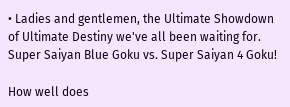• Ladies and gentlemen, the Ultimate Showdown of Ultimate Destiny we've all been waiting for. Super Saiyan Blue Goku vs. Super Saiyan 4 Goku!

How well does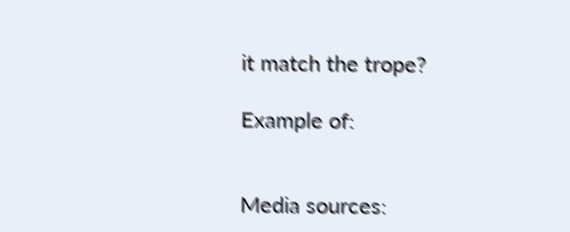it match the trope?

Example of:


Media sources: